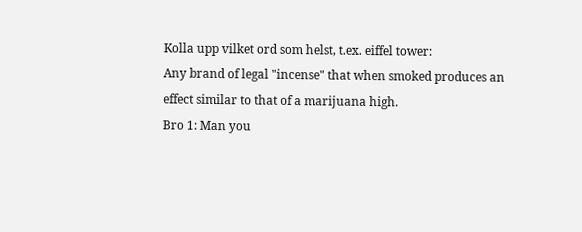Kolla upp vilket ord som helst, t.ex. eiffel tower:
Any brand of legal "incense" that when smoked produces an effect similar to that of a marijuana high.
Bro 1: Man you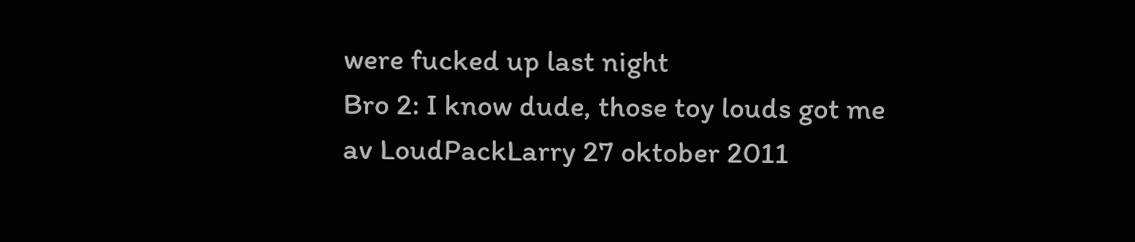were fucked up last night
Bro 2: I know dude, those toy louds got me
av LoudPackLarry 27 oktober 2011